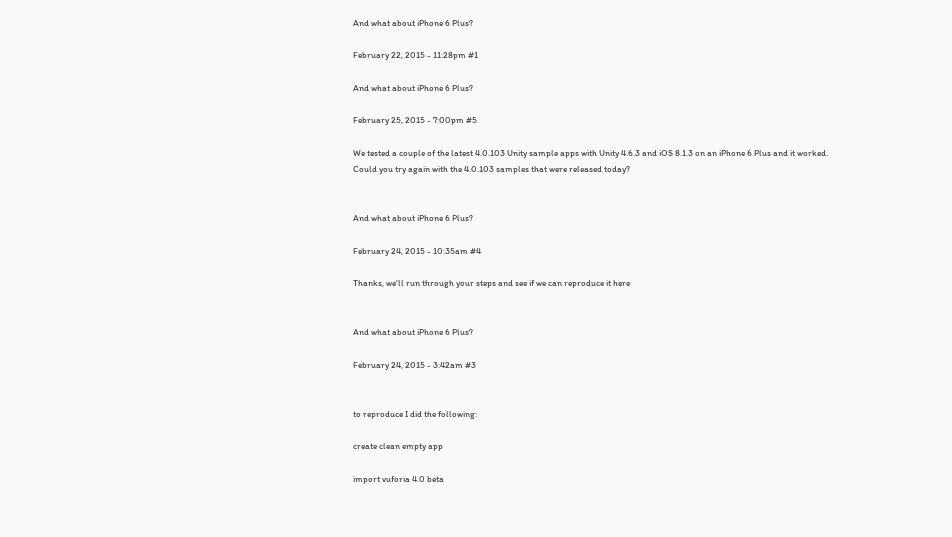And what about iPhone 6 Plus?

February 22, 2015 - 11:28pm #1

And what about iPhone 6 Plus?

February 25, 2015 - 7:00pm #5

We tested a couple of the latest 4.0.103 Unity sample apps with Unity 4.6.3 and iOS 8.1.3 on an iPhone 6 Plus and it worked. Could you try again with the 4.0.103 samples that were released today?


And what about iPhone 6 Plus?

February 24, 2015 - 10:35am #4

Thanks, we'll run through your steps and see if we can reproduce it here


And what about iPhone 6 Plus?

February 24, 2015 - 3:42am #3


to reproduce I did the following:

create clean empty app

import vuforia 4.0 beta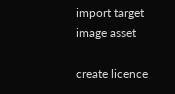import target image asset

create licence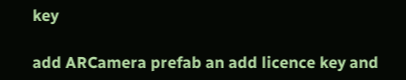key

add ARCamera prefab an add licence key and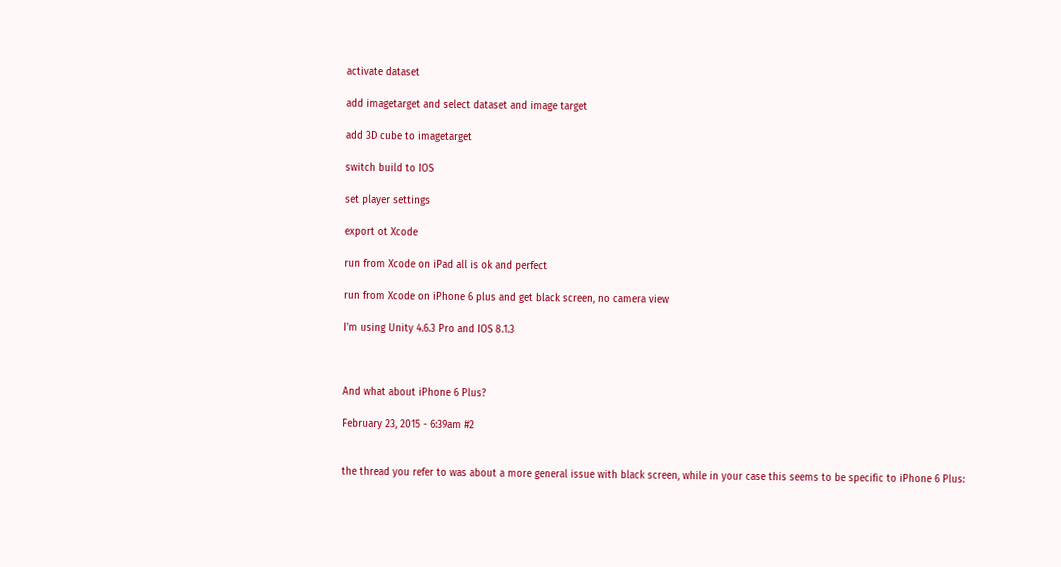activate dataset

add imagetarget and select dataset and image target

add 3D cube to imagetarget

switch build to IOS

set player settings

export ot Xcode

run from Xcode on iPad all is ok and perfect

run from Xcode on iPhone 6 plus and get black screen, no camera view

I'm using Unity 4.6.3 Pro and IOS 8.1.3



And what about iPhone 6 Plus?

February 23, 2015 - 6:39am #2


the thread you refer to was about a more general issue with black screen, while in your case this seems to be specific to iPhone 6 Plus: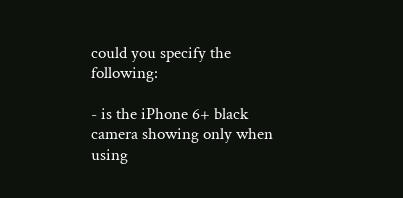could you specify the following:

- is the iPhone 6+ black camera showing only when using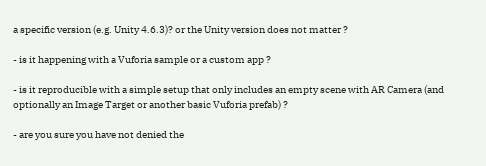a specific version (e.g. Unity 4.6.3)? or the Unity version does not matter ?

- is it happening with a Vuforia sample or a custom app ?

- is it reproducible with a simple setup that only includes an empty scene with AR Camera (and optionally an Image Target or another basic Vuforia prefab) ?

- are you sure you have not denied the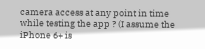camera access at any point in time while testing the app ? (I assume the iPhone 6+ is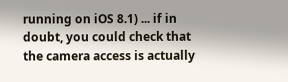running on iOS 8.1) ... if in doubt, you could check that the camera access is actually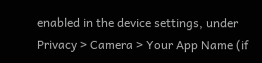enabled in the device settings, under Privacy > Camera > Your App Name (if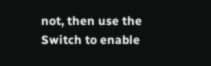not, then use the Switch to enable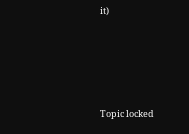it)





Topic locked